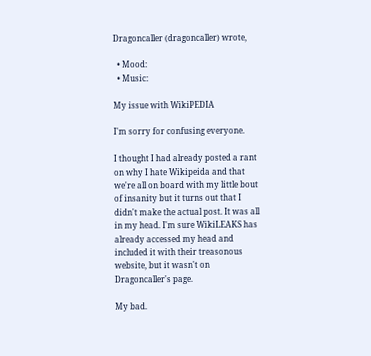Dragoncaller (dragoncaller) wrote,

  • Mood:
  • Music:

My issue with WikiPEDIA

I'm sorry for confusing everyone.

I thought I had already posted a rant on why I hate Wikipeida and that we're all on board with my little bout of insanity but it turns out that I didn't make the actual post. It was all in my head. I'm sure WikiLEAKS has already accessed my head and included it with their treasonous website, but it wasn't on Dragoncaller's page.

My bad.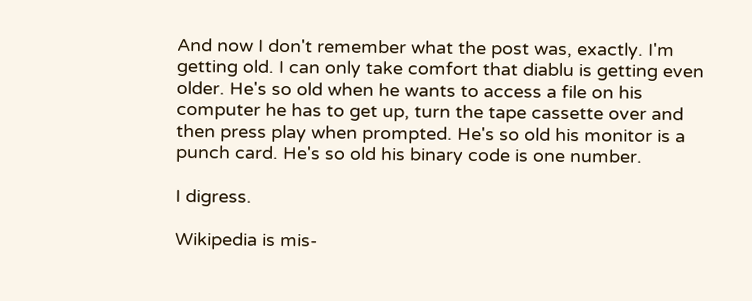And now I don't remember what the post was, exactly. I'm getting old. I can only take comfort that diablu is getting even older. He's so old when he wants to access a file on his computer he has to get up, turn the tape cassette over and then press play when prompted. He's so old his monitor is a punch card. He's so old his binary code is one number.

I digress.

Wikipedia is mis-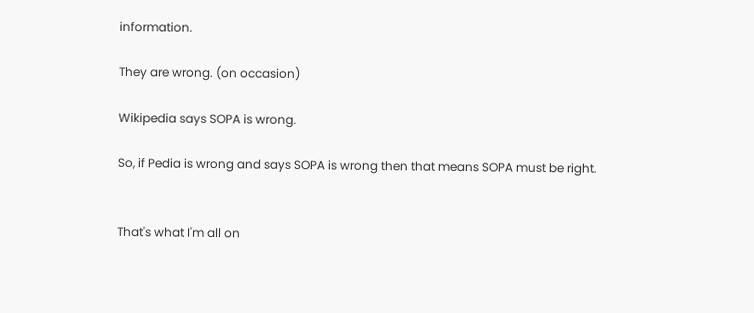information.

They are wrong. (on occasion)

Wikipedia says SOPA is wrong.

So, if Pedia is wrong and says SOPA is wrong then that means SOPA must be right.


That's what I'm all on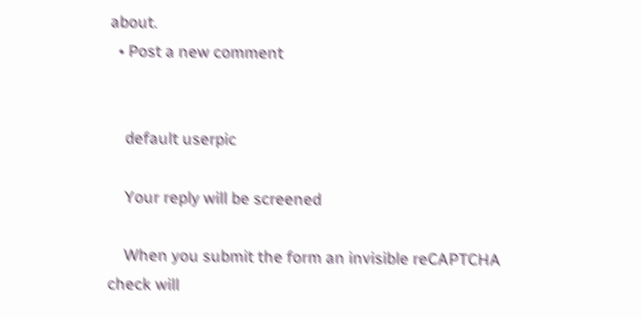about.
  • Post a new comment


    default userpic

    Your reply will be screened

    When you submit the form an invisible reCAPTCHA check will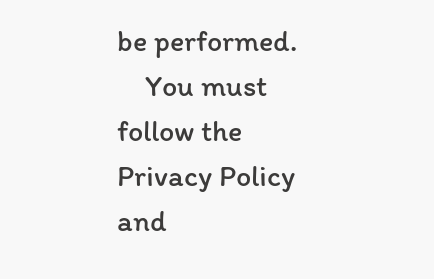be performed.
    You must follow the Privacy Policy and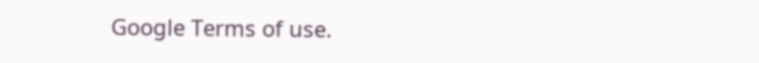Google Terms of use.